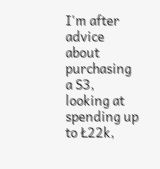I'm after advice about purchasing a S3, looking at spending up to Ł22k,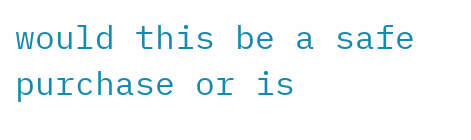would this be a safe purchase or is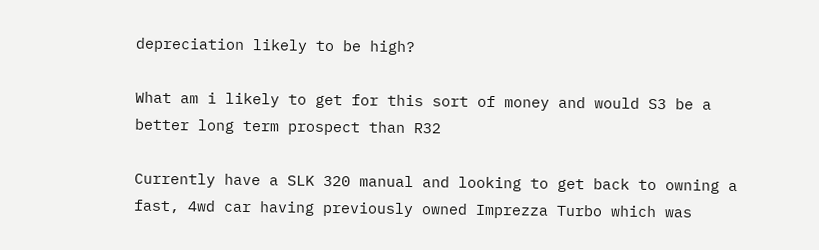depreciation likely to be high?

What am i likely to get for this sort of money and would S3 be a better long term prospect than R32

Currently have a SLK 320 manual and looking to get back to owning a fast, 4wd car having previously owned Imprezza Turbo which was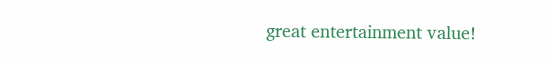great entertainment value!